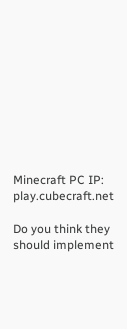Minecraft PC IP: play.cubecraft.net

Do you think they should implement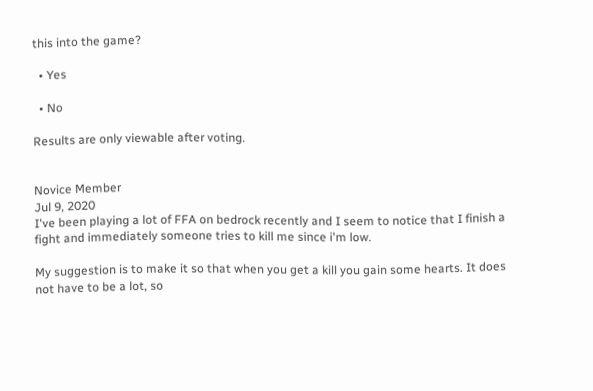this into the game?

  • Yes

  • No

Results are only viewable after voting.


Novice Member
Jul 9, 2020
I've been playing a lot of FFA on bedrock recently and I seem to notice that I finish a fight and immediately someone tries to kill me since i'm low.

My suggestion is to make it so that when you get a kill you gain some hearts. It does not have to be a lot, so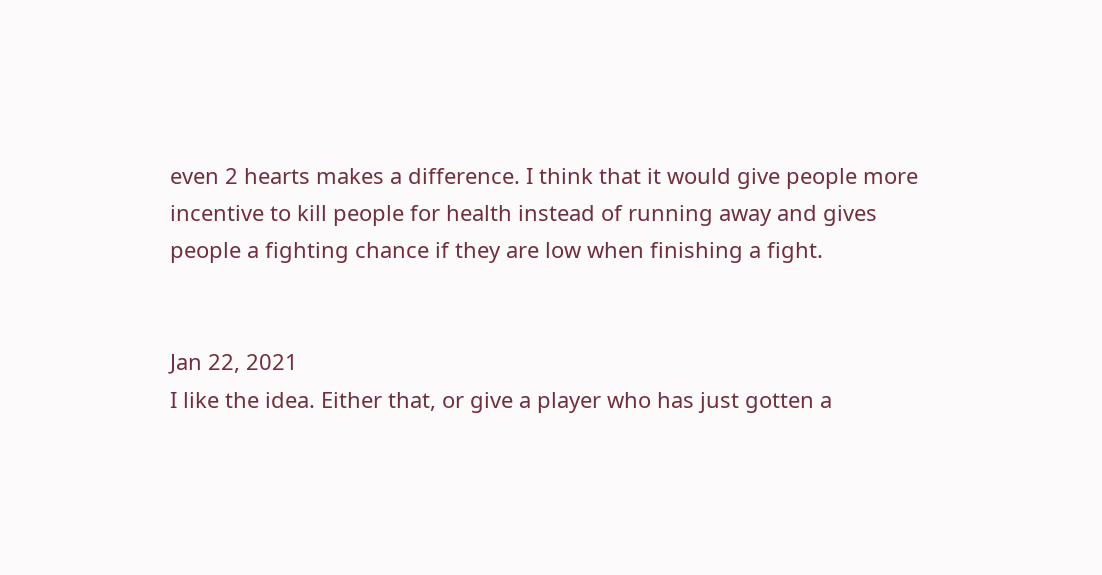even 2 hearts makes a difference. I think that it would give people more incentive to kill people for health instead of running away and gives people a fighting chance if they are low when finishing a fight.


Jan 22, 2021
I like the idea. Either that, or give a player who has just gotten a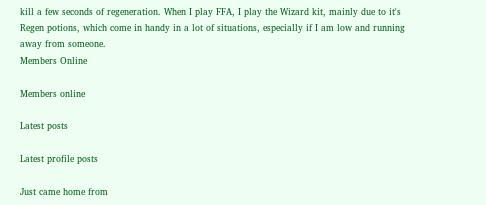kill a few seconds of regeneration. When I play FFA, I play the Wizard kit, mainly due to it's Regen potions, which come in handy in a lot of situations, especially if I am low and running away from someone.
Members Online

Members online

Latest posts

Latest profile posts

Just came home from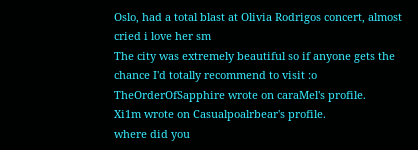Oslo, had a total blast at Olivia Rodrigos concert, almost cried i love her sm
The city was extremely beautiful so if anyone gets the chance I'd totally recommend to visit :o
TheOrderOfSapphire wrote on caraMel's profile.
Xi1m wrote on Casualpoalrbear's profile.
where did you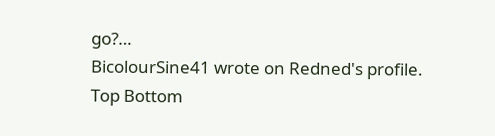go?…
BicolourSine41 wrote on Redned's profile.
Top Bottom